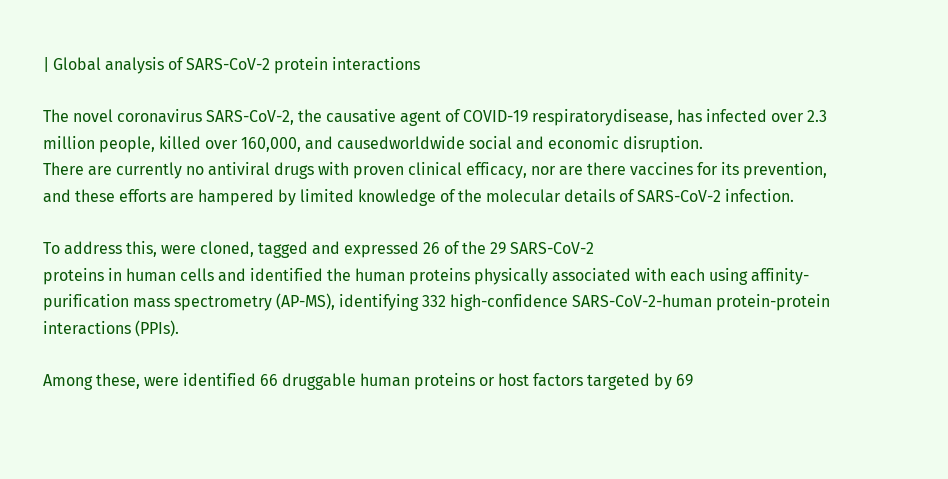| Global analysis of SARS-CoV-2 protein interactions

The novel coronavirus SARS-CoV-2, the causative agent of COVID-19 respiratorydisease, has infected over 2.3 million people, killed over 160,000, and causedworldwide social and economic disruption.
There are currently no antiviral drugs with proven clinical efficacy, nor are there vaccines for its prevention, and these efforts are hampered by limited knowledge of the molecular details of SARS-CoV-2 infection.

To address this, were cloned, tagged and expressed 26 of the 29 SARS-CoV-2
proteins in human cells and identified the human proteins physically associated with each using affinity-purification mass spectrometry (AP-MS), identifying 332 high-confidence SARS-CoV-2-human protein-protein interactions (PPIs).

Among these, were identified 66 druggable human proteins or host factors targeted by 69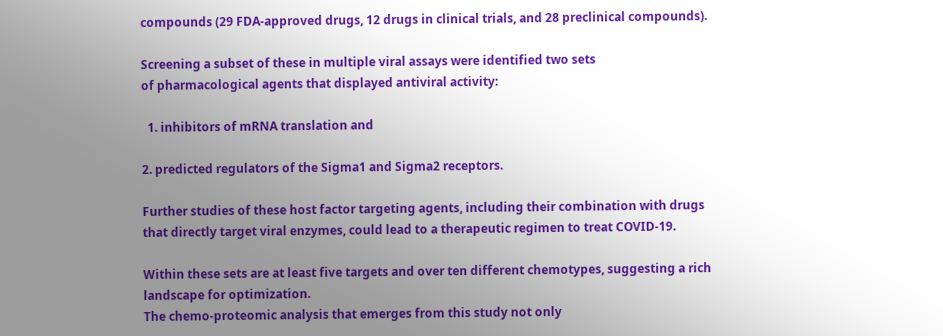compounds (29 FDA-approved drugs, 12 drugs in clinical trials, and 28 preclinical compounds).

Screening a subset of these in multiple viral assays were identified two sets
of pharmacological agents that displayed antiviral activity:

  1. inhibitors of mRNA translation and

2. predicted regulators of the Sigma1 and Sigma2 receptors.

Further studies of these host factor targeting agents, including their combination with drugs that directly target viral enzymes, could lead to a therapeutic regimen to treat COVID-19.

Within these sets are at least five targets and over ten different chemotypes, suggesting a rich landscape for optimization.
The chemo-proteomic analysis that emerges from this study not only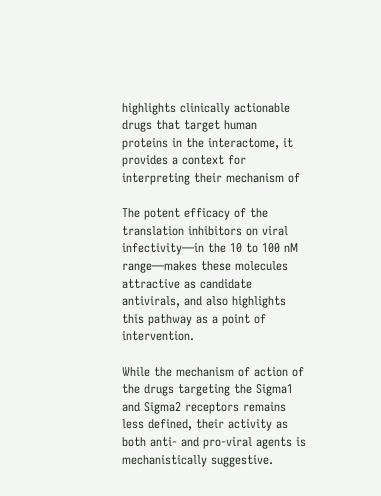highlights clinically actionable drugs that target human proteins in the interactome, it provides a context for interpreting their mechanism of

The potent efficacy of the translation inhibitors on viral infectivity—in the 10 to 100 nM range—makes these molecules attractive as candidate antivirals, and also highlights this pathway as a point of intervention.

While the mechanism of action of the drugs targeting the Sigma1 and Sigma2 receptors remains less defined, their activity as both anti- and pro-viral agents is mechanistically suggestive.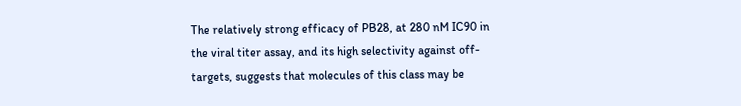The relatively strong efficacy of PB28, at 280 nM IC90 in the viral titer assay, and its high selectivity against off-targets, suggests that molecules of this class may be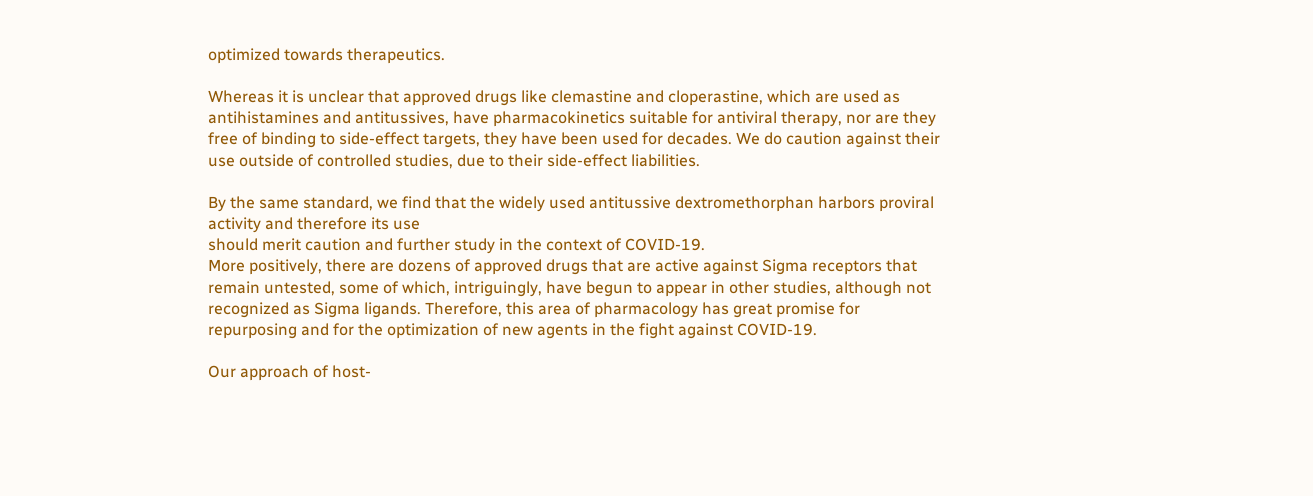optimized towards therapeutics.

Whereas it is unclear that approved drugs like clemastine and cloperastine, which are used as antihistamines and antitussives, have pharmacokinetics suitable for antiviral therapy, nor are they free of binding to side-effect targets, they have been used for decades. We do caution against their use outside of controlled studies, due to their side-effect liabilities.

By the same standard, we find that the widely used antitussive dextromethorphan harbors proviral activity and therefore its use
should merit caution and further study in the context of COVID-19.
More positively, there are dozens of approved drugs that are active against Sigma receptors that remain untested, some of which, intriguingly, have begun to appear in other studies, although not recognized as Sigma ligands. Therefore, this area of pharmacology has great promise for repurposing and for the optimization of new agents in the fight against COVID-19.

Our approach of host-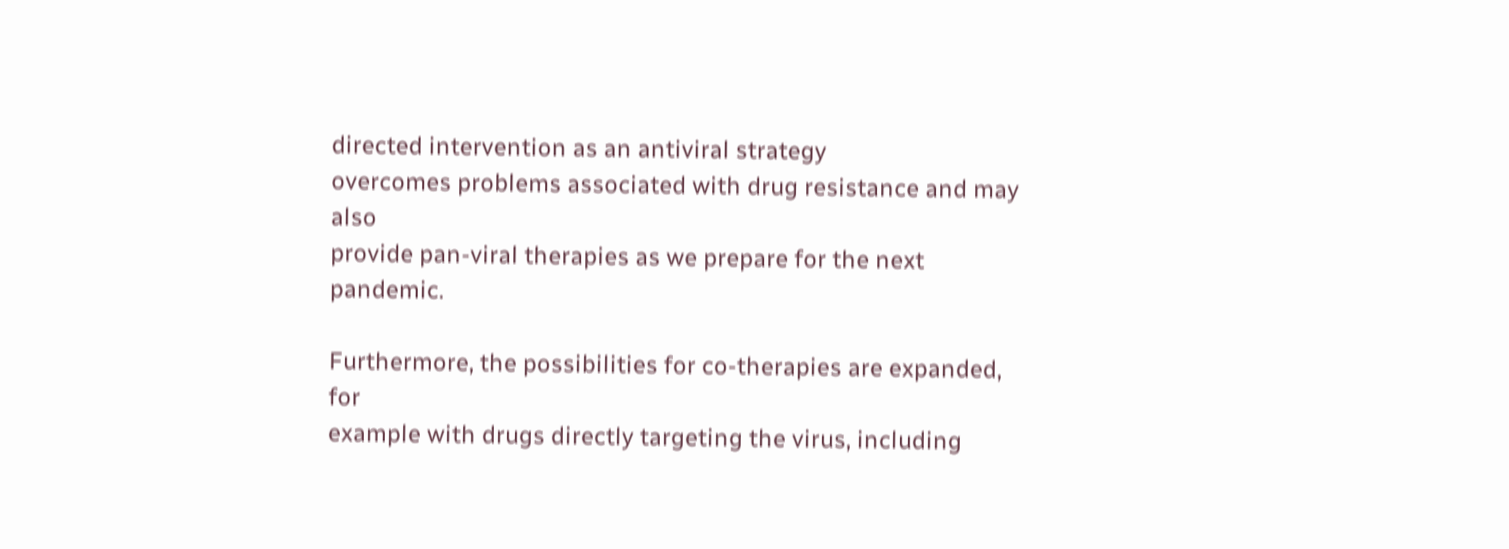directed intervention as an antiviral strategy
overcomes problems associated with drug resistance and may also
provide pan-viral therapies as we prepare for the next pandemic.

Furthermore, the possibilities for co-therapies are expanded, for
example with drugs directly targeting the virus, including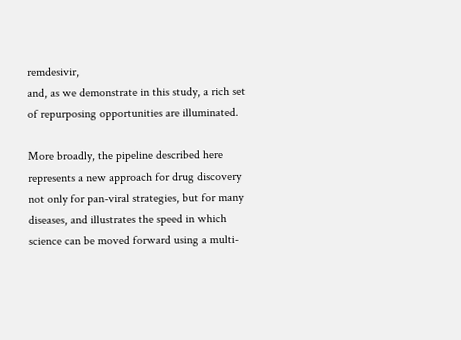remdesivir,
and, as we demonstrate in this study, a rich set of repurposing opportunities are illuminated.

More broadly, the pipeline described here represents a new approach for drug discovery not only for pan-viral strategies, but for many diseases, and illustrates the speed in which science can be moved forward using a multi-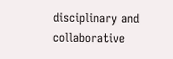disciplinary and collaborative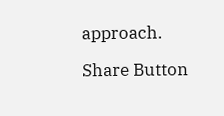approach.

Share Button